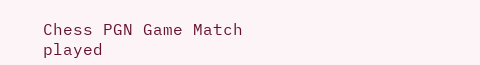Chess PGN Game Match played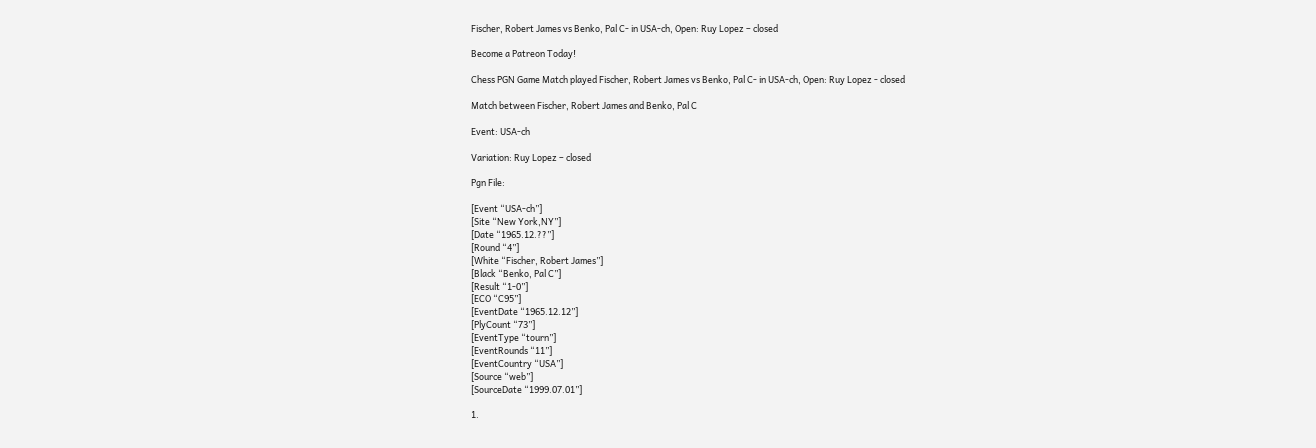Fischer, Robert James vs Benko, Pal C- in USA-ch, Open: Ruy Lopez – closed

Become a Patreon Today!

Chess PGN Game Match played Fischer, Robert James vs Benko, Pal C- in USA-ch, Open: Ruy Lopez - closed

Match between Fischer, Robert James and Benko, Pal C

Event: USA-ch

Variation: Ruy Lopez – closed

Pgn File:

[Event “USA-ch”]
[Site “New York,NY”]
[Date “1965.12.??”]
[Round “4”]
[White “Fischer, Robert James”]
[Black “Benko, Pal C”]
[Result “1-0”]
[ECO “C95”]
[EventDate “1965.12.12”]
[PlyCount “73”]
[EventType “tourn”]
[EventRounds “11”]
[EventCountry “USA”]
[Source “web”]
[SourceDate “1999.07.01”]

1.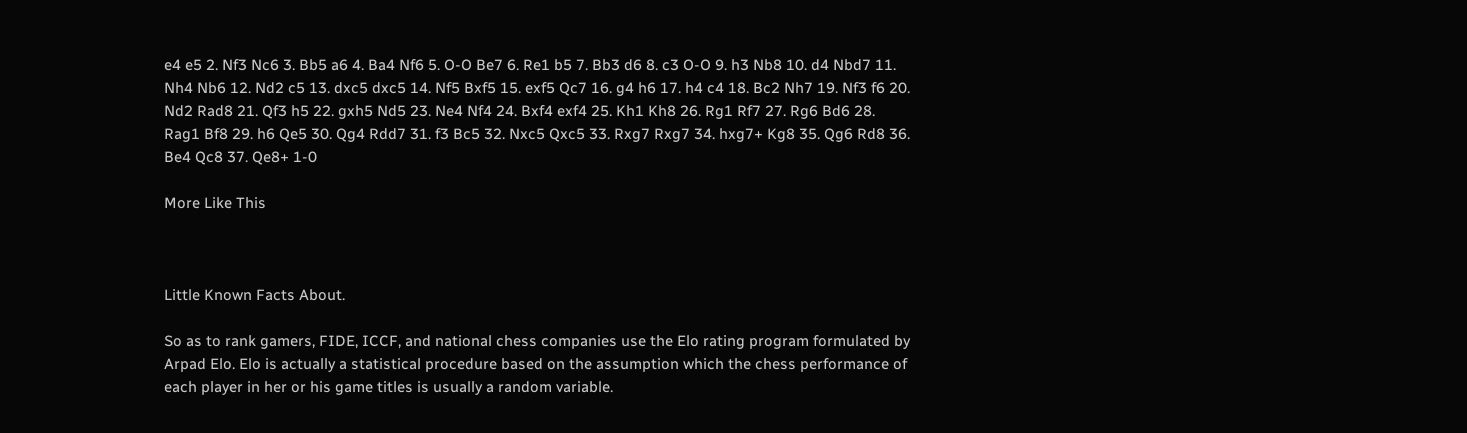e4 e5 2. Nf3 Nc6 3. Bb5 a6 4. Ba4 Nf6 5. O-O Be7 6. Re1 b5 7. Bb3 d6 8. c3 O-O 9. h3 Nb8 10. d4 Nbd7 11. Nh4 Nb6 12. Nd2 c5 13. dxc5 dxc5 14. Nf5 Bxf5 15. exf5 Qc7 16. g4 h6 17. h4 c4 18. Bc2 Nh7 19. Nf3 f6 20. Nd2 Rad8 21. Qf3 h5 22. gxh5 Nd5 23. Ne4 Nf4 24. Bxf4 exf4 25. Kh1 Kh8 26. Rg1 Rf7 27. Rg6 Bd6 28. Rag1 Bf8 29. h6 Qe5 30. Qg4 Rdd7 31. f3 Bc5 32. Nxc5 Qxc5 33. Rxg7 Rxg7 34. hxg7+ Kg8 35. Qg6 Rd8 36. Be4 Qc8 37. Qe8+ 1-0

More Like This



Little Known Facts About.

So as to rank gamers, FIDE, ICCF, and national chess companies use the Elo rating program formulated by Arpad Elo. Elo is actually a statistical procedure based on the assumption which the chess performance of each player in her or his game titles is usually a random variable.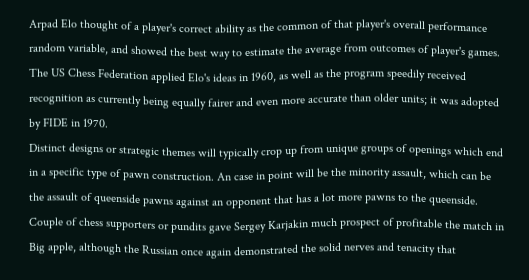Arpad Elo thought of a player's correct ability as the common of that player's overall performance random variable, and showed the best way to estimate the average from outcomes of player's games. The US Chess Federation applied Elo's ideas in 1960, as well as the program speedily received recognition as currently being equally fairer and even more accurate than older units; it was adopted by FIDE in 1970.
Distinct designs or strategic themes will typically crop up from unique groups of openings which end in a specific type of pawn construction. An case in point will be the minority assault, which can be the assault of queenside pawns against an opponent that has a lot more pawns to the queenside.
Couple of chess supporters or pundits gave Sergey Karjakin much prospect of profitable the match in Big apple, although the Russian once again demonstrated the solid nerves and tenacity that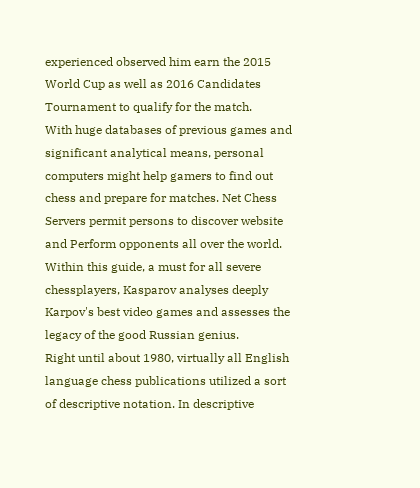experienced observed him earn the 2015 World Cup as well as 2016 Candidates Tournament to qualify for the match.
With huge databases of previous games and significant analytical means, personal computers might help gamers to find out chess and prepare for matches. Net Chess Servers permit persons to discover website and Perform opponents all over the world.
Within this guide, a must for all severe chessplayers, Kasparov analyses deeply Karpov's best video games and assesses the legacy of the good Russian genius.
Right until about 1980, virtually all English language chess publications utilized a sort of descriptive notation. In descriptive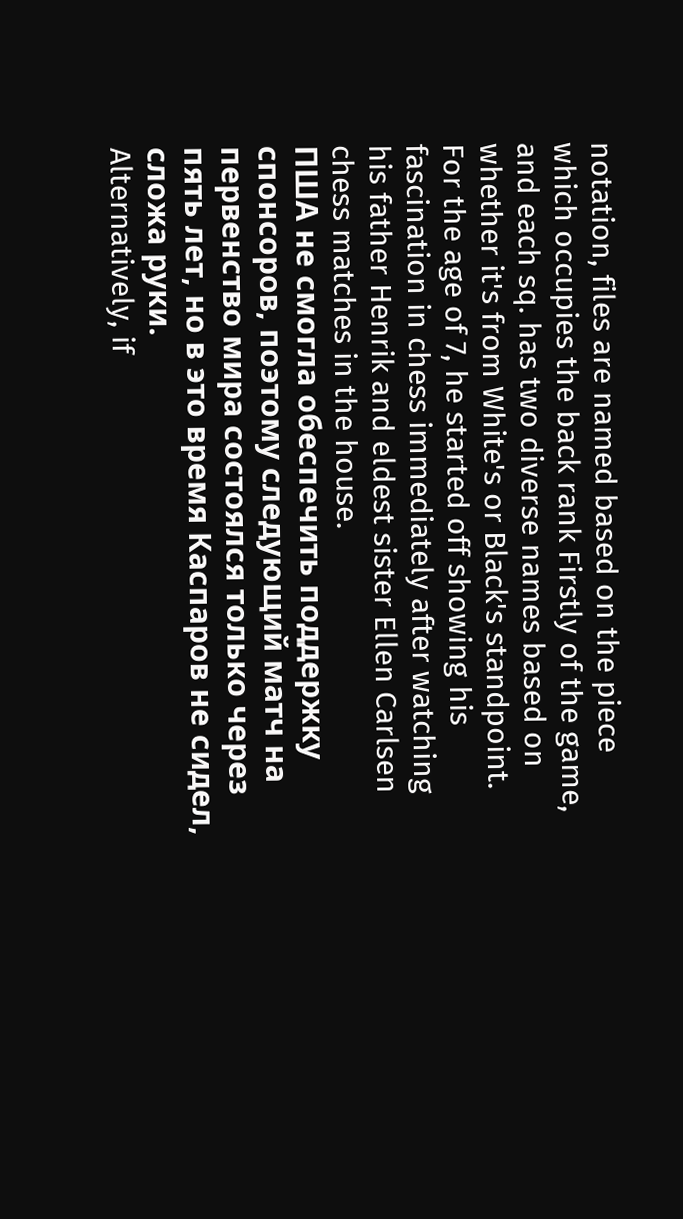notation, files are named based on the piece which occupies the back rank Firstly of the game, and each sq. has two diverse names based on whether it's from White's or Black's standpoint.
For the age of 7, he started off showing his fascination in chess immediately after watching his father Henrik and eldest sister Ellen Carlsen chess matches in the house.
ПША не смогла обеспечить поддержку спонсоров, поэтому следующий матч на первенство мира состоялся только через пять лет, но в это время Каспаров не сидел, сложа руки.
Alternatively, if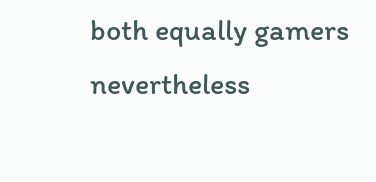both equally gamers nevertheless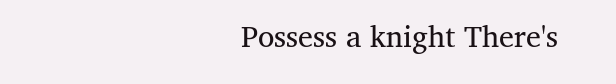Possess a knight There's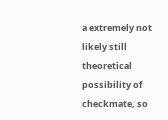a extremely not likely still theoretical possibility of checkmate, so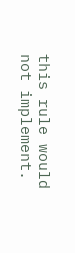this rule would not implement.